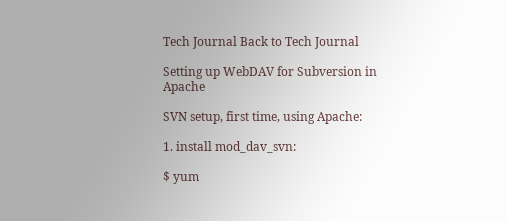Tech Journal Back to Tech Journal

Setting up WebDAV for Subversion in Apache

SVN setup, first time, using Apache:

1. install mod_dav_svn:

$ yum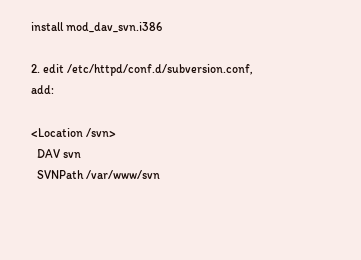install mod_dav_svn.i386

2. edit /etc/httpd/conf.d/subversion.conf, add:

<Location /svn>
  DAV svn
  SVNPath /var/www/svn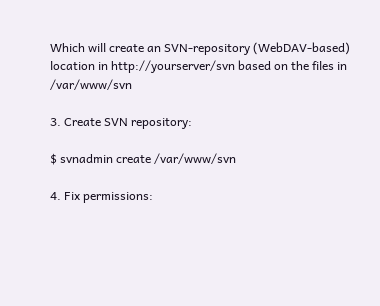Which will create an SVN-repository (WebDAV-based) location in http://yourserver/svn based on the files in /var/www/svn

3. Create SVN repository:

$ svnadmin create /var/www/svn

4. Fix permissions: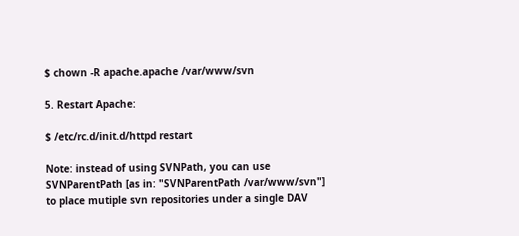$ chown -R apache.apache /var/www/svn

5. Restart Apache:

$ /etc/rc.d/init.d/httpd restart

Note: instead of using SVNPath, you can use SVNParentPath [as in: "SVNParentPath /var/www/svn"] to place mutiple svn repositories under a single DAV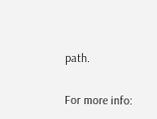path.

For more info: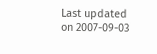Last updated on 2007-09-03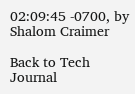02:09:45 -0700, by Shalom Craimer

Back to Tech Journal